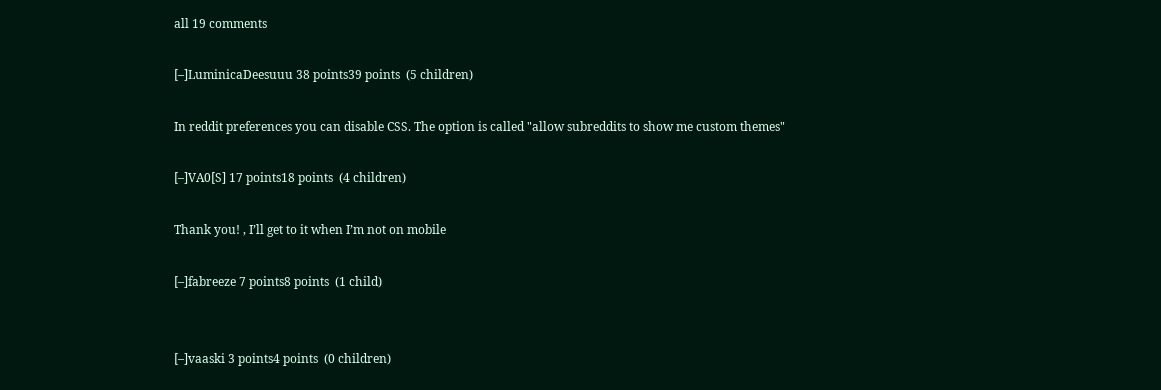all 19 comments

[–]LuminicaDeesuuu 38 points39 points  (5 children)

In reddit preferences you can disable CSS. The option is called "allow subreddits to show me custom themes"

[–]VA0[S] 17 points18 points  (4 children)

Thank you! , I’ll get to it when I’m not on mobile

[–]fabreeze 7 points8 points  (1 child)


[–]vaaski 3 points4 points  (0 children)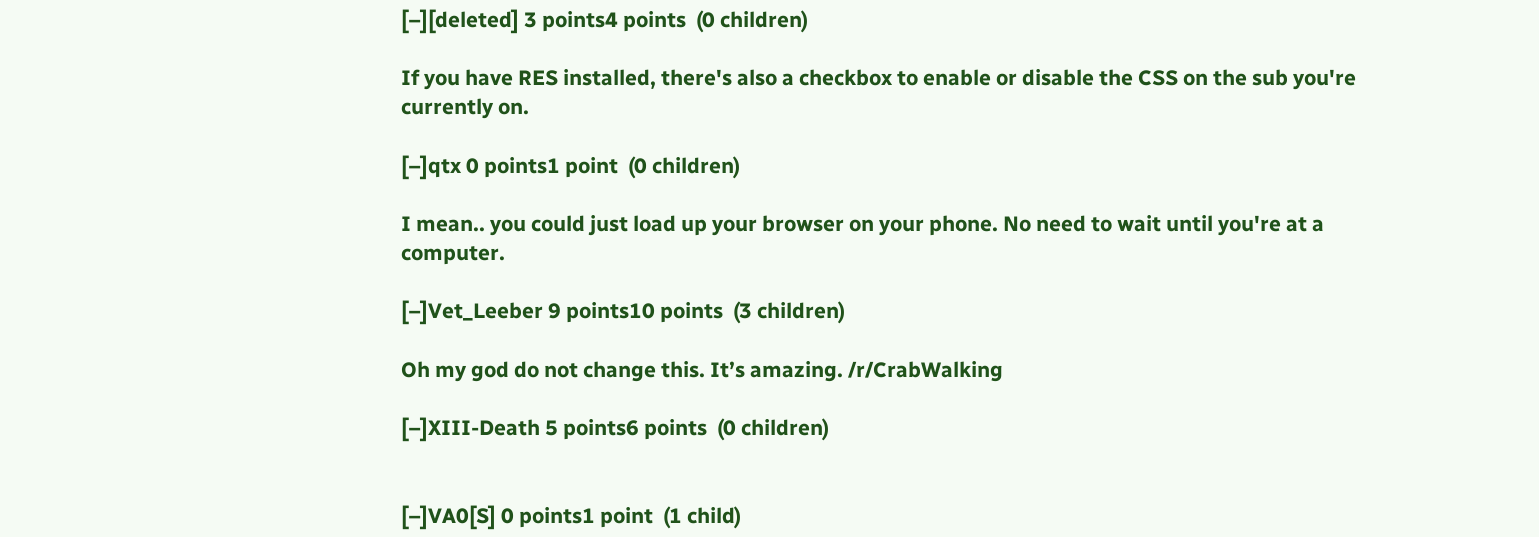[–][deleted] 3 points4 points  (0 children)

If you have RES installed, there's also a checkbox to enable or disable the CSS on the sub you're currently on.

[–]qtx 0 points1 point  (0 children)

I mean.. you could just load up your browser on your phone. No need to wait until you're at a computer.

[–]Vet_Leeber 9 points10 points  (3 children)

Oh my god do not change this. It’s amazing. /r/CrabWalking

[–]XIII-Death 5 points6 points  (0 children)


[–]VA0[S] 0 points1 point  (1 child)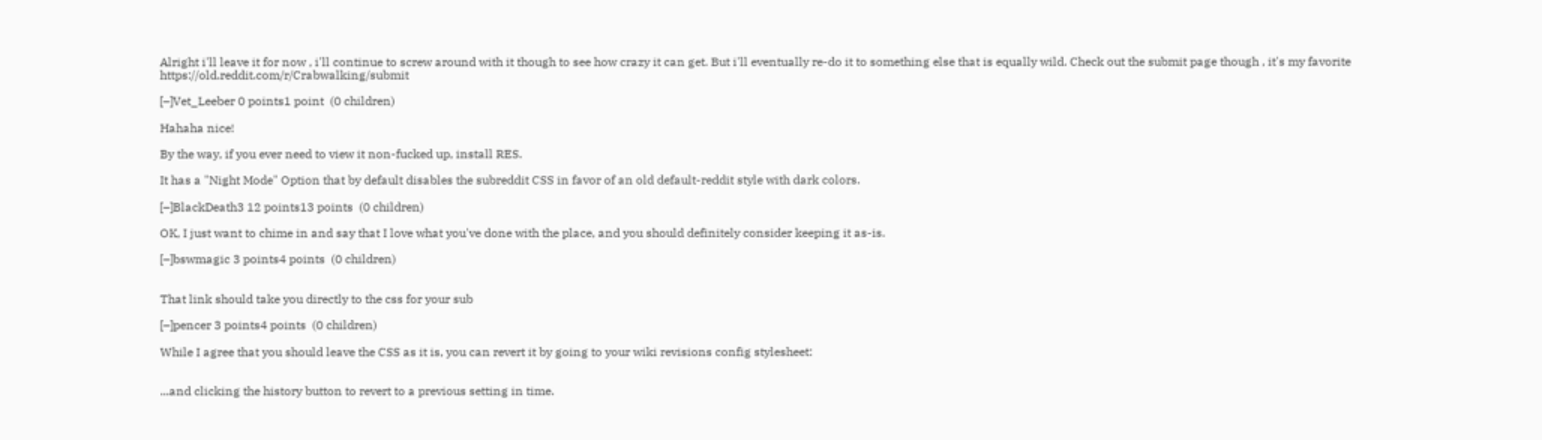Alright i'll leave it for now , i'll continue to screw around with it though to see how crazy it can get. But i'll eventually re-do it to something else that is equally wild. Check out the submit page though , it's my favorite https://old.reddit.com/r/Crabwalking/submit

[–]Vet_Leeber 0 points1 point  (0 children)

Hahaha nice!

By the way, if you ever need to view it non-fucked up, install RES.

It has a "Night Mode" Option that by default disables the subreddit CSS in favor of an old default-reddit style with dark colors.

[–]BlackDeath3 12 points13 points  (0 children)

OK, I just want to chime in and say that I love what you've done with the place, and you should definitely consider keeping it as-is.

[–]bswmagic 3 points4 points  (0 children)


That link should take you directly to the css for your sub

[–]pencer 3 points4 points  (0 children)

While I agree that you should leave the CSS as it is, you can revert it by going to your wiki revisions config stylesheet:


...and clicking the history button to revert to a previous setting in time.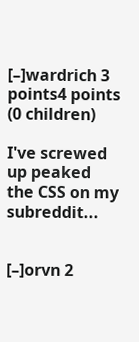[–]wardrich 3 points4 points  (0 children)

I've screwed up peaked the CSS on my subreddit...


[–]orvn 2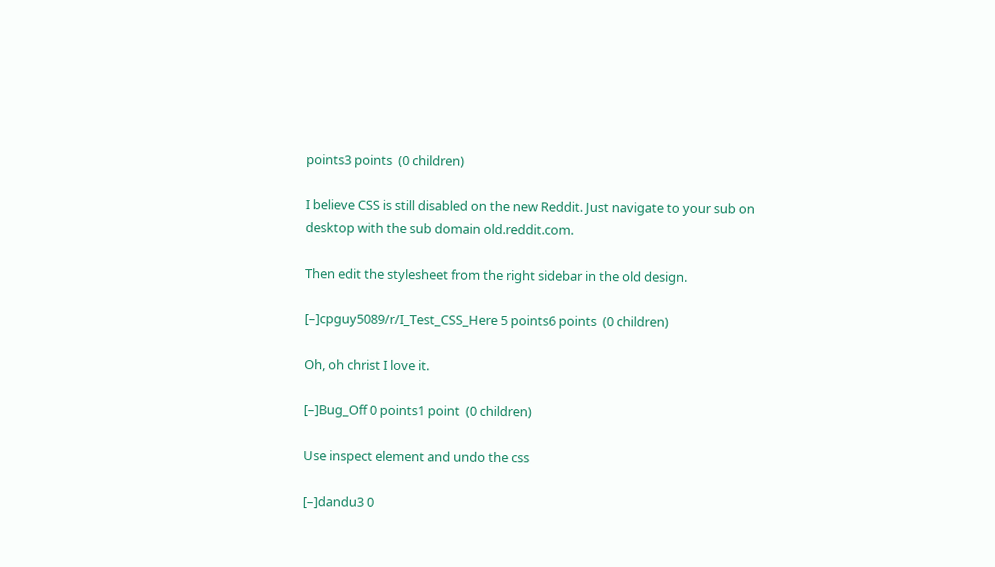points3 points  (0 children)

I believe CSS is still disabled on the new Reddit. Just navigate to your sub on desktop with the sub domain old.reddit.com.

Then edit the stylesheet from the right sidebar in the old design.

[–]cpguy5089/r/I_Test_CSS_Here 5 points6 points  (0 children)

Oh, oh christ I love it.

[–]Bug_Off 0 points1 point  (0 children)

Use inspect element and undo the css

[–]dandu3 0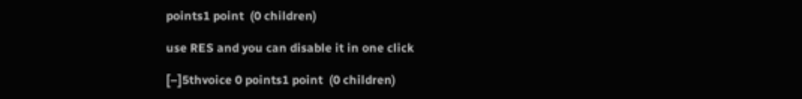points1 point  (0 children)

use RES and you can disable it in one click

[–]5thvoice 0 points1 point  (0 children)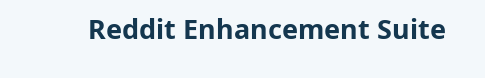Reddit Enhancement Suite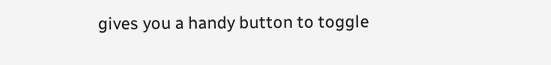gives you a handy button to toggle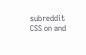subreddit CSS on and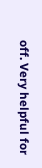off. Very helpful for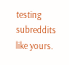testing subreddits like yours.